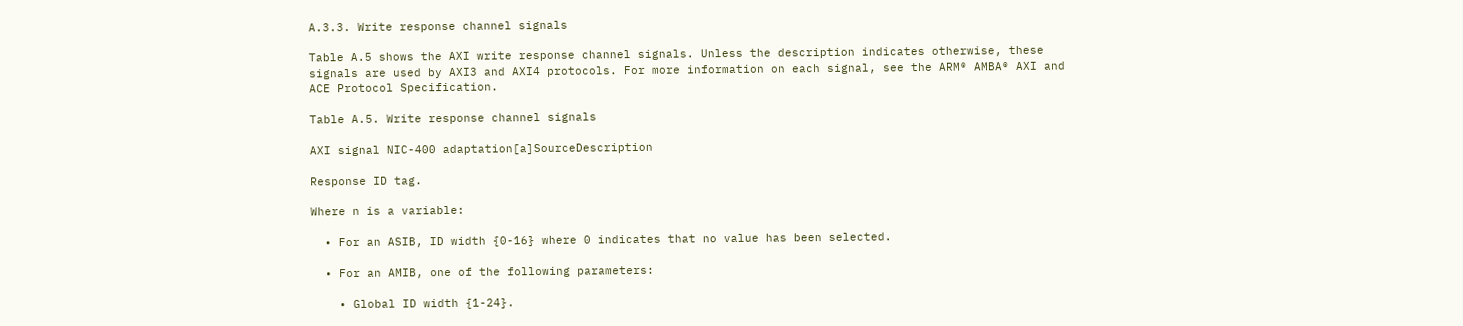A.3.3. Write response channel signals

Table A.5 shows the AXI write response channel signals. Unless the description indicates otherwise, these signals are used by AXI3 and AXI4 protocols. For more information on each signal, see the ARM® AMBA® AXI and ACE Protocol Specification.

Table A.5. Write response channel signals

AXI signal NIC-400 adaptation[a]SourceDescription

Response ID tag.

Where n is a variable:

  • For an ASIB, ID width {0-16} where 0 indicates that no value has been selected.

  • For an AMIB, one of the following parameters:

    • Global ID width {1-24}.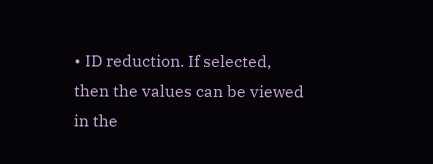• ID reduction. If selected, then the values can be viewed in the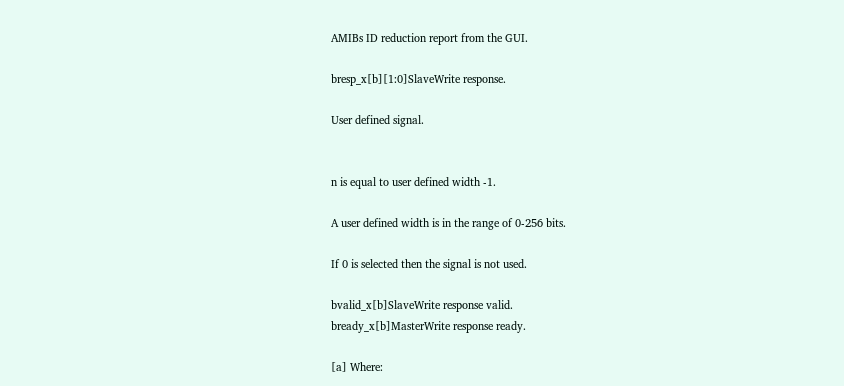AMIBs ID reduction report from the GUI.

bresp_x[b][1:0]SlaveWrite response.

User defined signal.


n is equal to user defined width -1.

A user defined width is in the range of 0-256 bits.

If 0 is selected then the signal is not used.

bvalid_x[b]SlaveWrite response valid.
bready_x[b]MasterWrite response ready.

[a] Where: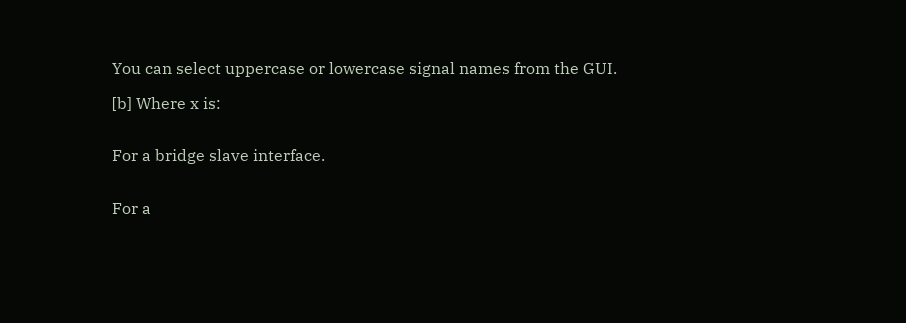You can select uppercase or lowercase signal names from the GUI.

[b] Where x is:


For a bridge slave interface.


For a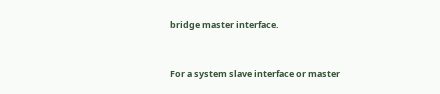bridge master interface.


For a system slave interface or master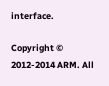interface.

Copyright © 2012-2014 ARM. All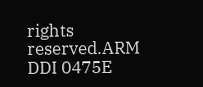rights reserved.ARM DDI 0475E